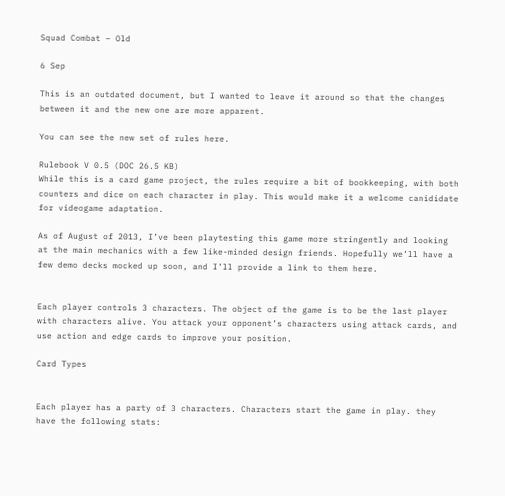Squad Combat – Old

6 Sep

This is an outdated document, but I wanted to leave it around so that the changes between it and the new one are more apparent.

You can see the new set of rules here.

Rulebook V 0.5 (DOC 26.5 KB)
While this is a card game project, the rules require a bit of bookkeeping, with both counters and dice on each character in play. This would make it a welcome canididate for videogame adaptation.

As of August of 2013, I’ve been playtesting this game more stringently and looking at the main mechanics with a few like-minded design friends. Hopefully we’ll have a few demo decks mocked up soon, and I’ll provide a link to them here.


Each player controls 3 characters. The object of the game is to be the last player with characters alive. You attack your opponent’s characters using attack cards, and use action and edge cards to improve your position.

Card Types


Each player has a party of 3 characters. Characters start the game in play. they have the following stats: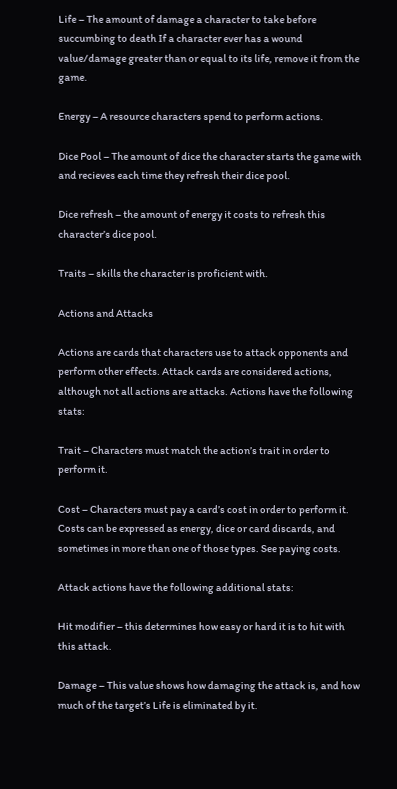Life – The amount of damage a character to take before succumbing to death If a character ever has a wound value/damage greater than or equal to its life, remove it from the game.

Energy – A resource characters spend to perform actions.

Dice Pool – The amount of dice the character starts the game with and recieves each time they refresh their dice pool.

Dice refresh – the amount of energy it costs to refresh this character’s dice pool.

Traits – skills the character is proficient with.

Actions and Attacks

Actions are cards that characters use to attack opponents and perform other effects. Attack cards are considered actions, although not all actions are attacks. Actions have the following stats:

Trait – Characters must match the action’s trait in order to perform it.

Cost – Characters must pay a card’s cost in order to perform it. Costs can be expressed as energy, dice or card discards, and sometimes in more than one of those types. See paying costs.

Attack actions have the following additional stats:

Hit modifier – this determines how easy or hard it is to hit with this attack.

Damage – This value shows how damaging the attack is, and how much of the target’s Life is eliminated by it.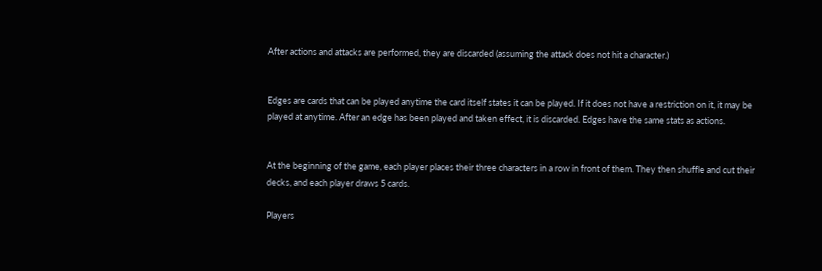After actions and attacks are performed, they are discarded (assuming the attack does not hit a character.)


Edges are cards that can be played anytime the card itself states it can be played. If it does not have a restriction on it, it may be played at anytime. After an edge has been played and taken effect, it is discarded. Edges have the same stats as actions.


At the beginning of the game, each player places their three characters in a row in front of them. They then shuffle and cut their decks, and each player draws 5 cards.

Players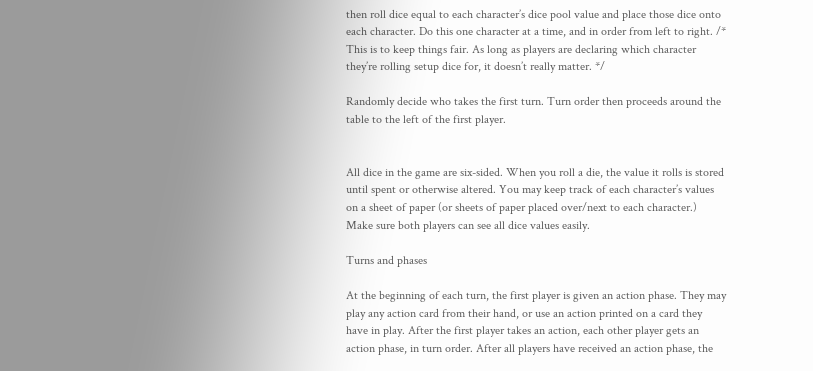then roll dice equal to each character’s dice pool value and place those dice onto each character. Do this one character at a time, and in order from left to right. /* This is to keep things fair. As long as players are declaring which character they’re rolling setup dice for, it doesn’t really matter. */

Randomly decide who takes the first turn. Turn order then proceeds around the table to the left of the first player.


All dice in the game are six-sided. When you roll a die, the value it rolls is stored until spent or otherwise altered. You may keep track of each character’s values on a sheet of paper (or sheets of paper placed over/next to each character.) Make sure both players can see all dice values easily.

Turns and phases

At the beginning of each turn, the first player is given an action phase. They may play any action card from their hand, or use an action printed on a card they have in play. After the first player takes an action, each other player gets an action phase, in turn order. After all players have received an action phase, the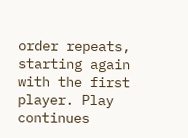order repeats, starting again with the first player. Play continues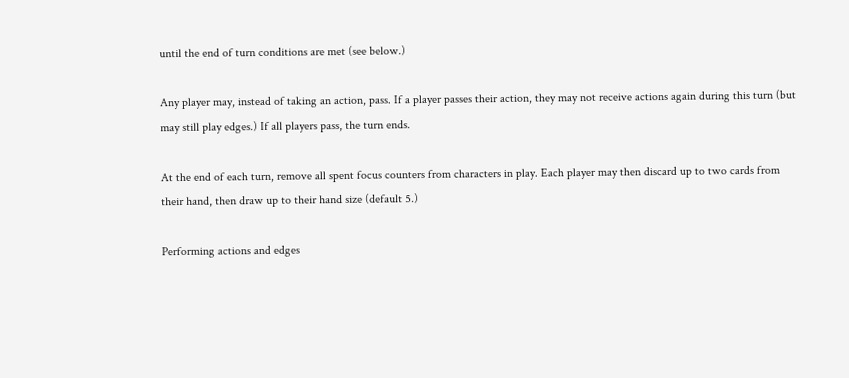until the end of turn conditions are met (see below.)

Any player may, instead of taking an action, pass. If a player passes their action, they may not receive actions again during this turn (but may still play edges.) If all players pass, the turn ends.

At the end of each turn, remove all spent focus counters from characters in play. Each player may then discard up to two cards from their hand, then draw up to their hand size (default 5.)

Performing actions and edges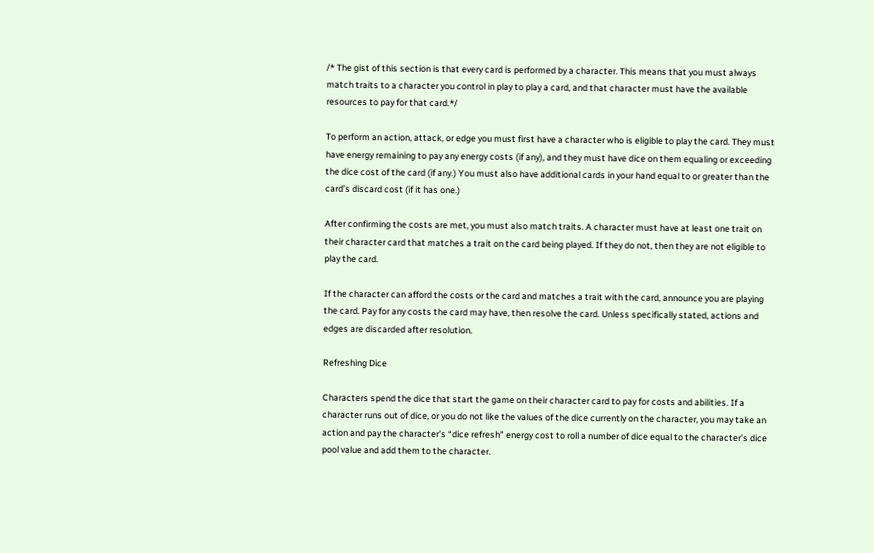/* The gist of this section is that every card is performed by a character. This means that you must always match traits to a character you control in play to play a card, and that character must have the available resources to pay for that card.*/

To perform an action, attack, or edge you must first have a character who is eligible to play the card. They must have energy remaining to pay any energy costs (if any), and they must have dice on them equaling or exceeding the dice cost of the card (if any.) You must also have additional cards in your hand equal to or greater than the card’s discard cost (if it has one.)

After confirming the costs are met, you must also match traits. A character must have at least one trait on their character card that matches a trait on the card being played. If they do not, then they are not eligible to play the card.

If the character can afford the costs or the card and matches a trait with the card, announce you are playing the card. Pay for any costs the card may have, then resolve the card. Unless specifically stated, actions and edges are discarded after resolution.

Refreshing Dice

Characters spend the dice that start the game on their character card to pay for costs and abilities. If a character runs out of dice, or you do not like the values of the dice currently on the character, you may take an action and pay the character’s “dice refresh” energy cost to roll a number of dice equal to the character’s dice pool value and add them to the character.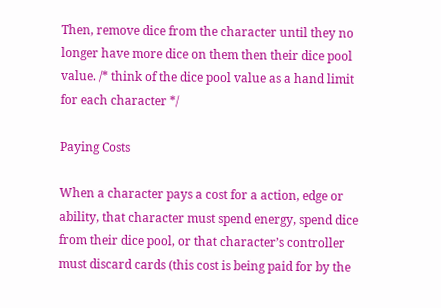Then, remove dice from the character until they no longer have more dice on them then their dice pool value. /* think of the dice pool value as a hand limit for each character */

Paying Costs

When a character pays a cost for a action, edge or ability, that character must spend energy, spend dice from their dice pool, or that character’s controller must discard cards (this cost is being paid for by the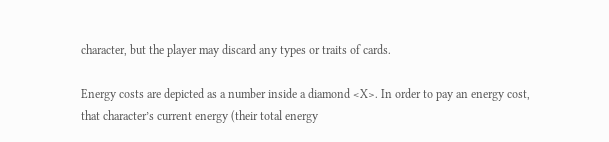character, but the player may discard any types or traits of cards.

Energy costs are depicted as a number inside a diamond <X>. In order to pay an energy cost, that character’s current energy (their total energy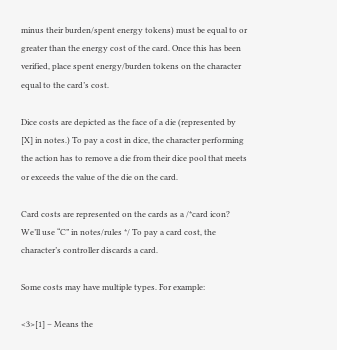minus their burden/spent energy tokens) must be equal to or greater than the energy cost of the card. Once this has been verified, place spent energy/burden tokens on the character equal to the card’s cost.

Dice costs are depicted as the face of a die (represented by [X] in notes.) To pay a cost in dice, the character performing the action has to remove a die from their dice pool that meets or exceeds the value of the die on the card.

Card costs are represented on the cards as a /*card icon? We’ll use “C” in notes/rules */ To pay a card cost, the character’s controller discards a card.

Some costs may have multiple types. For example:

<3>[1] – Means the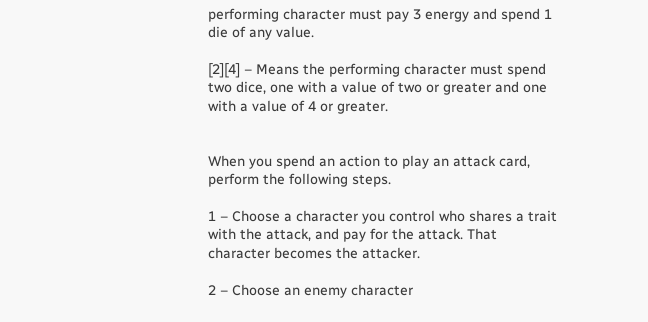performing character must pay 3 energy and spend 1 die of any value.

[2][4] – Means the performing character must spend two dice, one with a value of two or greater and one with a value of 4 or greater.


When you spend an action to play an attack card, perform the following steps.

1 – Choose a character you control who shares a trait with the attack, and pay for the attack. That character becomes the attacker.

2 – Choose an enemy character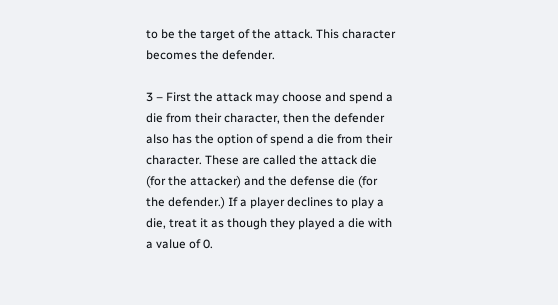to be the target of the attack. This character becomes the defender.

3 – First the attack may choose and spend a die from their character, then the defender also has the option of spend a die from their character. These are called the attack die (for the attacker) and the defense die (for the defender.) If a player declines to play a die, treat it as though they played a die with a value of 0.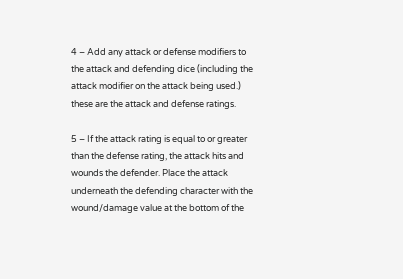4 – Add any attack or defense modifiers to the attack and defending dice (including the attack modifier on the attack being used.) these are the attack and defense ratings.

5 – If the attack rating is equal to or greater than the defense rating, the attack hits and wounds the defender. Place the attack underneath the defending character with the wound/damage value at the bottom of the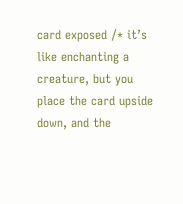card exposed /* it’s like enchanting a creature, but you place the card upside down, and the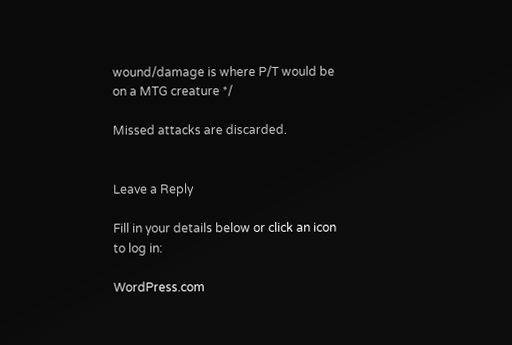wound/damage is where P/T would be on a MTG creature */

Missed attacks are discarded.


Leave a Reply

Fill in your details below or click an icon to log in:

WordPress.com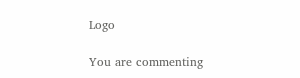Logo

You are commenting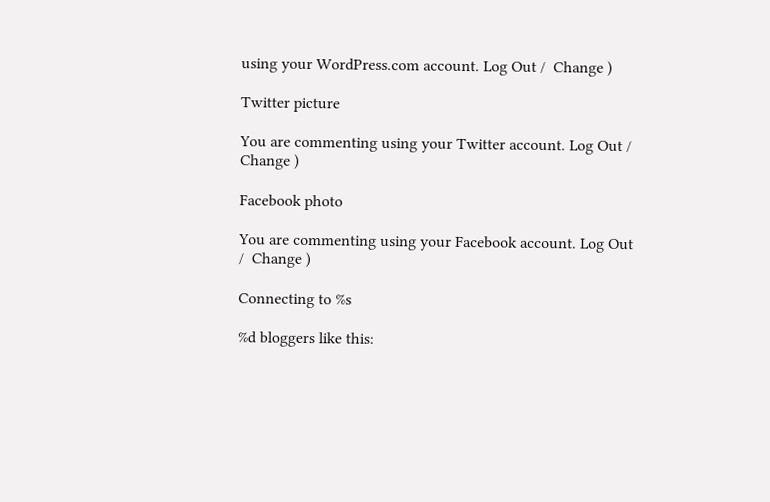using your WordPress.com account. Log Out /  Change )

Twitter picture

You are commenting using your Twitter account. Log Out /  Change )

Facebook photo

You are commenting using your Facebook account. Log Out /  Change )

Connecting to %s

%d bloggers like this: